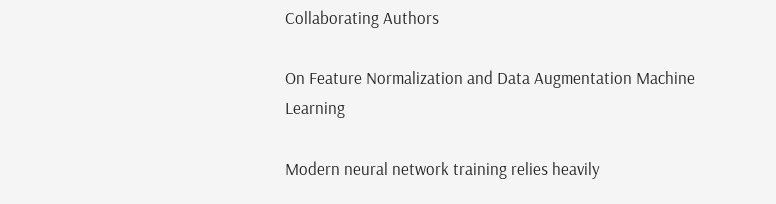Collaborating Authors

On Feature Normalization and Data Augmentation Machine Learning

Modern neural network training relies heavily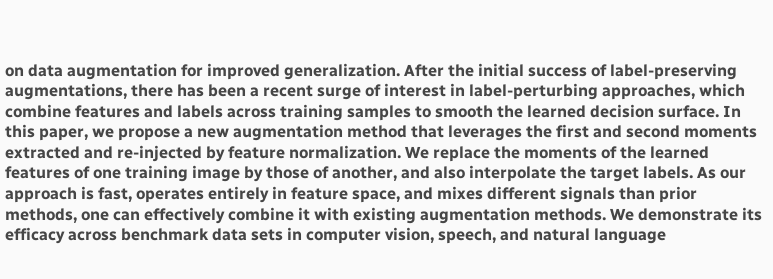on data augmentation for improved generalization. After the initial success of label-preserving augmentations, there has been a recent surge of interest in label-perturbing approaches, which combine features and labels across training samples to smooth the learned decision surface. In this paper, we propose a new augmentation method that leverages the first and second moments extracted and re-injected by feature normalization. We replace the moments of the learned features of one training image by those of another, and also interpolate the target labels. As our approach is fast, operates entirely in feature space, and mixes different signals than prior methods, one can effectively combine it with existing augmentation methods. We demonstrate its efficacy across benchmark data sets in computer vision, speech, and natural language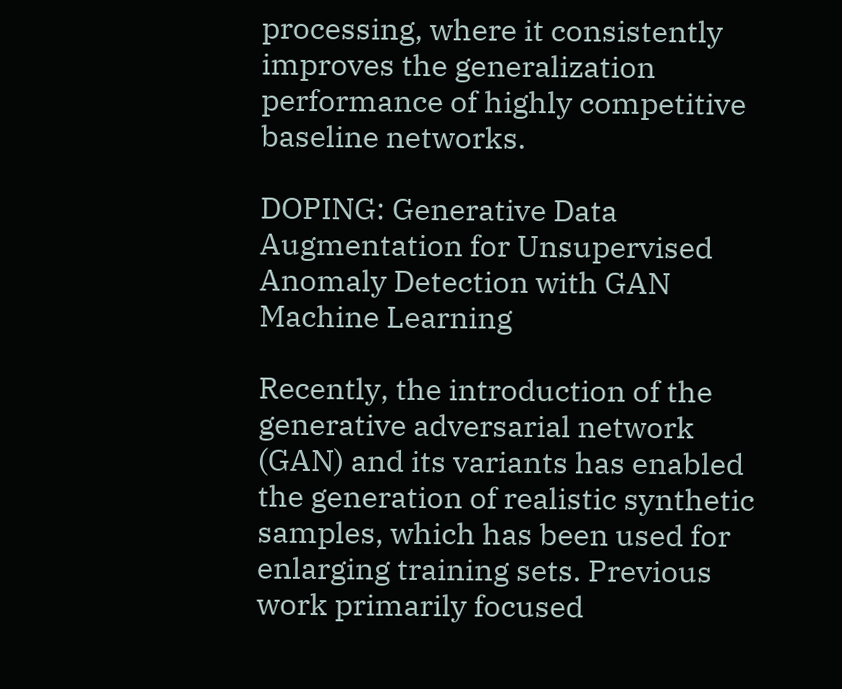processing, where it consistently improves the generalization performance of highly competitive baseline networks.

DOPING: Generative Data Augmentation for Unsupervised Anomaly Detection with GAN Machine Learning

Recently, the introduction of the generative adversarial network (GAN) and its variants has enabled the generation of realistic synthetic samples, which has been used for enlarging training sets. Previous work primarily focused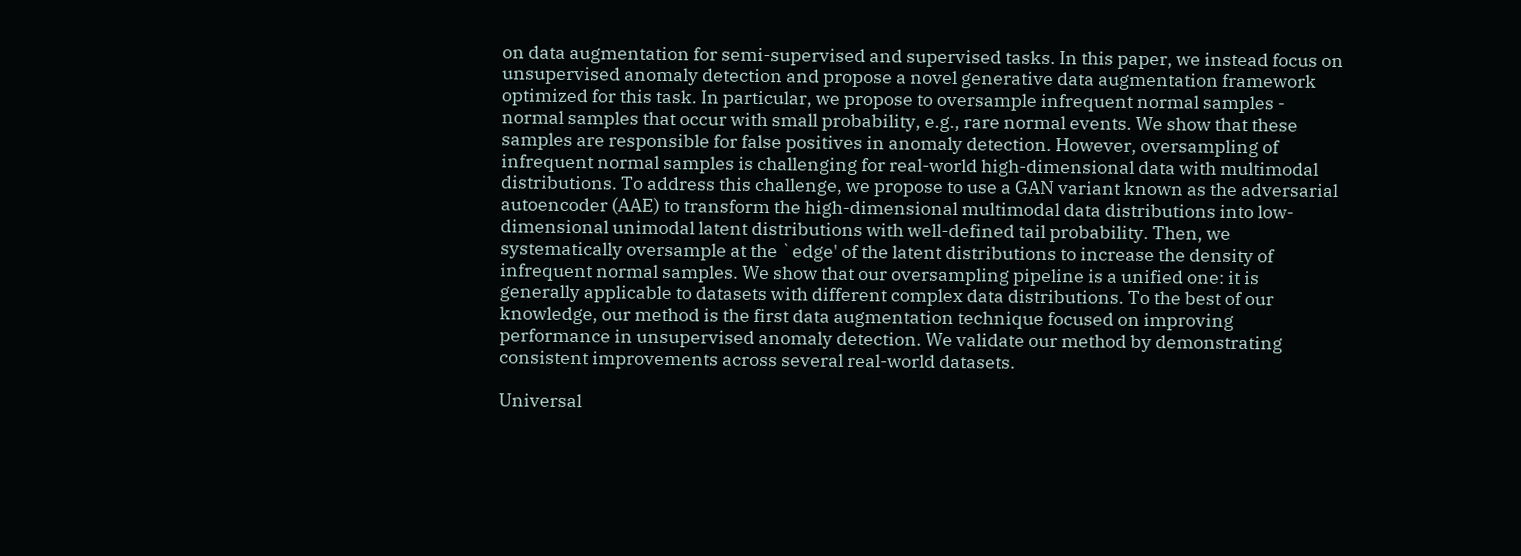on data augmentation for semi-supervised and supervised tasks. In this paper, we instead focus on unsupervised anomaly detection and propose a novel generative data augmentation framework optimized for this task. In particular, we propose to oversample infrequent normal samples - normal samples that occur with small probability, e.g., rare normal events. We show that these samples are responsible for false positives in anomaly detection. However, oversampling of infrequent normal samples is challenging for real-world high-dimensional data with multimodal distributions. To address this challenge, we propose to use a GAN variant known as the adversarial autoencoder (AAE) to transform the high-dimensional multimodal data distributions into low-dimensional unimodal latent distributions with well-defined tail probability. Then, we systematically oversample at the `edge' of the latent distributions to increase the density of infrequent normal samples. We show that our oversampling pipeline is a unified one: it is generally applicable to datasets with different complex data distributions. To the best of our knowledge, our method is the first data augmentation technique focused on improving performance in unsupervised anomaly detection. We validate our method by demonstrating consistent improvements across several real-world datasets.

Universal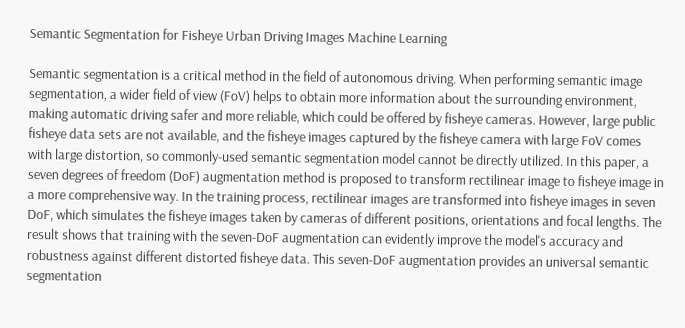Semantic Segmentation for Fisheye Urban Driving Images Machine Learning

Semantic segmentation is a critical method in the field of autonomous driving. When performing semantic image segmentation, a wider field of view (FoV) helps to obtain more information about the surrounding environment, making automatic driving safer and more reliable, which could be offered by fisheye cameras. However, large public fisheye data sets are not available, and the fisheye images captured by the fisheye camera with large FoV comes with large distortion, so commonly-used semantic segmentation model cannot be directly utilized. In this paper, a seven degrees of freedom (DoF) augmentation method is proposed to transform rectilinear image to fisheye image in a more comprehensive way. In the training process, rectilinear images are transformed into fisheye images in seven DoF, which simulates the fisheye images taken by cameras of different positions, orientations and focal lengths. The result shows that training with the seven-DoF augmentation can evidently improve the model's accuracy and robustness against different distorted fisheye data. This seven-DoF augmentation provides an universal semantic segmentation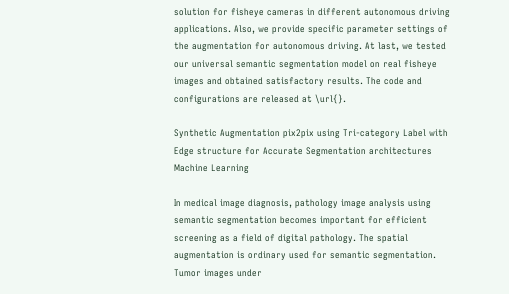solution for fisheye cameras in different autonomous driving applications. Also, we provide specific parameter settings of the augmentation for autonomous driving. At last, we tested our universal semantic segmentation model on real fisheye images and obtained satisfactory results. The code and configurations are released at \url{}.

Synthetic Augmentation pix2pix using Tri-category Label with Edge structure for Accurate Segmentation architectures Machine Learning

In medical image diagnosis, pathology image analysis using semantic segmentation becomes important for efficient screening as a field of digital pathology. The spatial augmentation is ordinary used for semantic segmentation. Tumor images under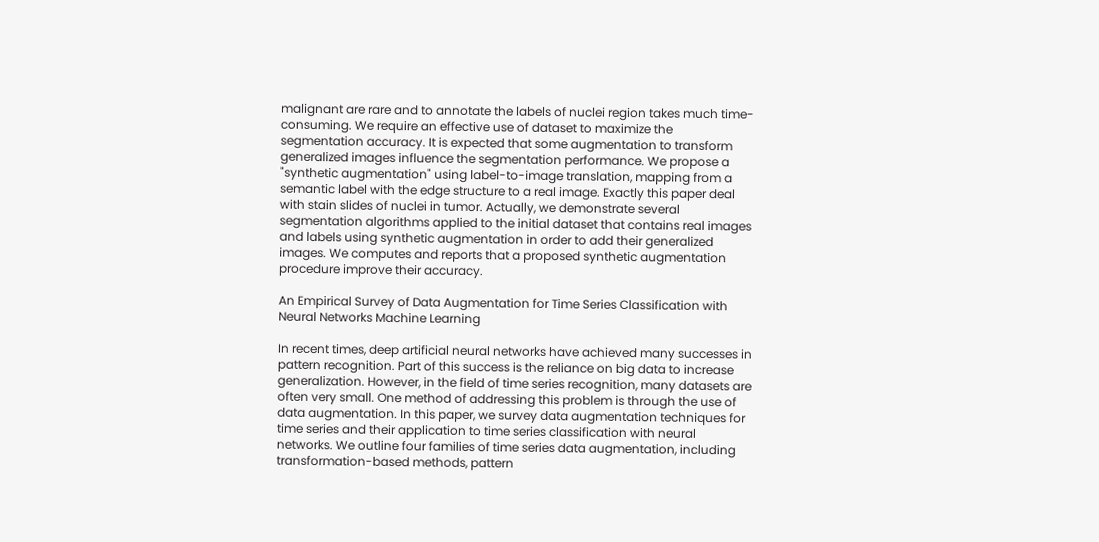malignant are rare and to annotate the labels of nuclei region takes much time-consuming. We require an effective use of dataset to maximize the segmentation accuracy. It is expected that some augmentation to transform generalized images influence the segmentation performance. We propose a "synthetic augmentation" using label-to-image translation, mapping from a semantic label with the edge structure to a real image. Exactly this paper deal with stain slides of nuclei in tumor. Actually, we demonstrate several segmentation algorithms applied to the initial dataset that contains real images and labels using synthetic augmentation in order to add their generalized images. We computes and reports that a proposed synthetic augmentation procedure improve their accuracy.

An Empirical Survey of Data Augmentation for Time Series Classification with Neural Networks Machine Learning

In recent times, deep artificial neural networks have achieved many successes in pattern recognition. Part of this success is the reliance on big data to increase generalization. However, in the field of time series recognition, many datasets are often very small. One method of addressing this problem is through the use of data augmentation. In this paper, we survey data augmentation techniques for time series and their application to time series classification with neural networks. We outline four families of time series data augmentation, including transformation-based methods, pattern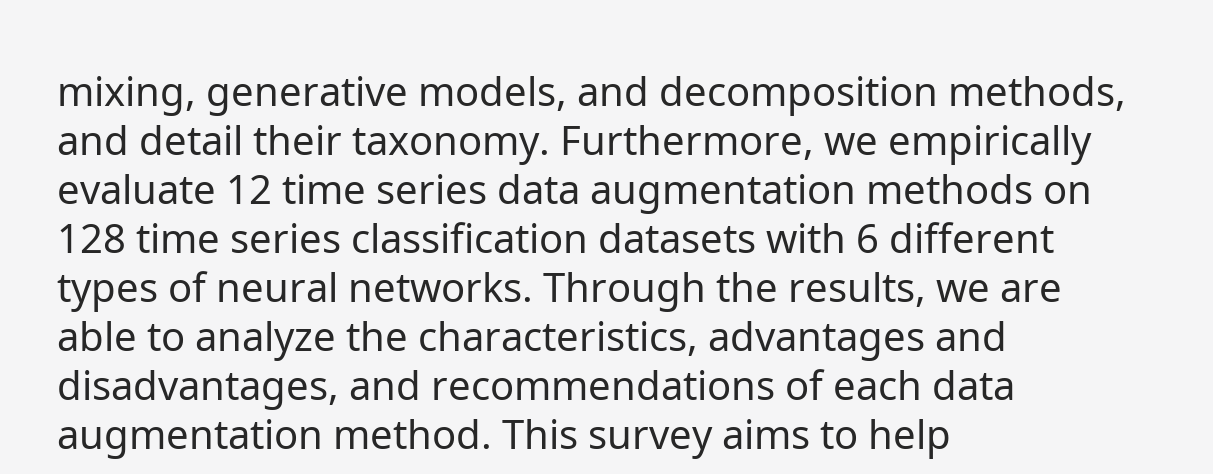mixing, generative models, and decomposition methods, and detail their taxonomy. Furthermore, we empirically evaluate 12 time series data augmentation methods on 128 time series classification datasets with 6 different types of neural networks. Through the results, we are able to analyze the characteristics, advantages and disadvantages, and recommendations of each data augmentation method. This survey aims to help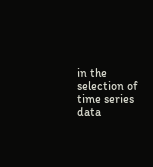in the selection of time series data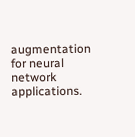augmentation for neural network applications.